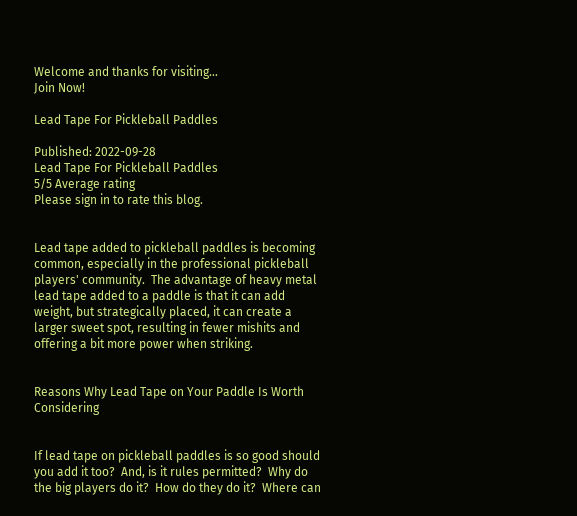Welcome and thanks for visiting...
Join Now!

Lead Tape For Pickleball Paddles

Published: 2022-09-28
Lead Tape For Pickleball Paddles
5/5 Average rating
Please sign in to rate this blog.


Lead tape added to pickleball paddles is becoming common, especially in the professional pickleball players' community.  The advantage of heavy metal lead tape added to a paddle is that it can add weight, but strategically placed, it can create a larger sweet spot, resulting in fewer mishits and offering a bit more power when striking.


Reasons Why Lead Tape on Your Paddle Is Worth Considering


If lead tape on pickleball paddles is so good should you add it too?  And, is it rules permitted?  Why do the big players do it?  How do they do it?  Where can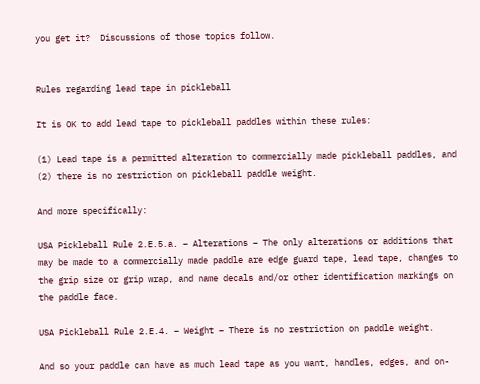you get it?  Discussions of those topics follow.


Rules regarding lead tape in pickleball

It is OK to add lead tape to pickleball paddles within these rules:

(1) Lead tape is a permitted alteration to commercially made pickleball paddles, and (2) there is no restriction on pickleball paddle weight.

And more specifically:

USA Pickleball Rule 2.E.5.a. – Alterations – The only alterations or additions that may be made to a commercially made paddle are edge guard tape, lead tape, changes to the grip size or grip wrap, and name decals and/or other identification markings on the paddle face.

USA Pickleball Rule 2.E.4. – Weight – There is no restriction on paddle weight.

And so your paddle can have as much lead tape as you want, handles, edges, and on-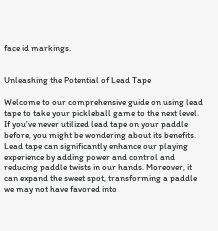face id markings.


Unleashing the Potential of Lead Tape

Welcome to our comprehensive guide on using lead tape to take your pickleball game to the next level. If you've never utilized lead tape on your paddle before, you might be wondering about its benefits. Lead tape can significantly enhance our playing experience by adding power and control and reducing paddle twists in our hands. Moreover, it can expand the sweet spot, transforming a paddle we may not have favored into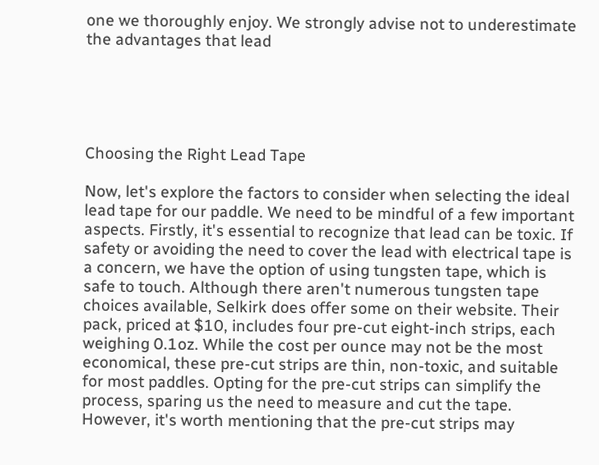one we thoroughly enjoy. We strongly advise not to underestimate the advantages that lead





Choosing the Right Lead Tape

Now, let's explore the factors to consider when selecting the ideal lead tape for our paddle. We need to be mindful of a few important aspects. Firstly, it's essential to recognize that lead can be toxic. If safety or avoiding the need to cover the lead with electrical tape is a concern, we have the option of using tungsten tape, which is safe to touch. Although there aren't numerous tungsten tape choices available, Selkirk does offer some on their website. Their pack, priced at $10, includes four pre-cut eight-inch strips, each weighing 0.1oz. While the cost per ounce may not be the most economical, these pre-cut strips are thin, non-toxic, and suitable for most paddles. Opting for the pre-cut strips can simplify the process, sparing us the need to measure and cut the tape. However, it's worth mentioning that the pre-cut strips may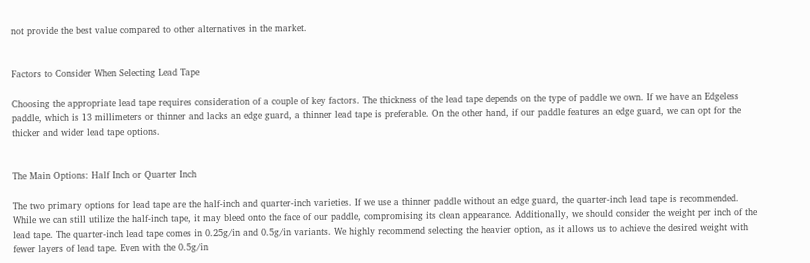not provide the best value compared to other alternatives in the market.


Factors to Consider When Selecting Lead Tape

Choosing the appropriate lead tape requires consideration of a couple of key factors. The thickness of the lead tape depends on the type of paddle we own. If we have an Edgeless paddle, which is 13 millimeters or thinner and lacks an edge guard, a thinner lead tape is preferable. On the other hand, if our paddle features an edge guard, we can opt for the thicker and wider lead tape options.


The Main Options: Half Inch or Quarter Inch

The two primary options for lead tape are the half-inch and quarter-inch varieties. If we use a thinner paddle without an edge guard, the quarter-inch lead tape is recommended. While we can still utilize the half-inch tape, it may bleed onto the face of our paddle, compromising its clean appearance. Additionally, we should consider the weight per inch of the lead tape. The quarter-inch lead tape comes in 0.25g/in and 0.5g/in variants. We highly recommend selecting the heavier option, as it allows us to achieve the desired weight with fewer layers of lead tape. Even with the 0.5g/in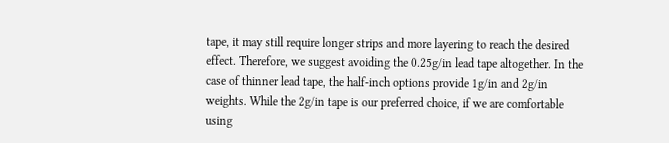tape, it may still require longer strips and more layering to reach the desired effect. Therefore, we suggest avoiding the 0.25g/in lead tape altogether. In the case of thinner lead tape, the half-inch options provide 1g/in and 2g/in weights. While the 2g/in tape is our preferred choice, if we are comfortable using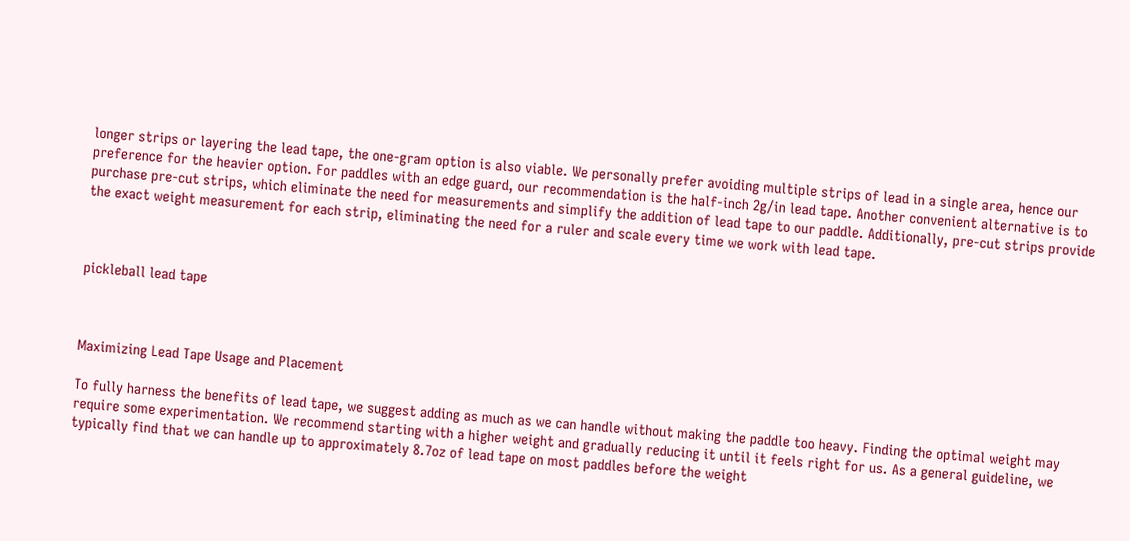longer strips or layering the lead tape, the one-gram option is also viable. We personally prefer avoiding multiple strips of lead in a single area, hence our preference for the heavier option. For paddles with an edge guard, our recommendation is the half-inch 2g/in lead tape. Another convenient alternative is to purchase pre-cut strips, which eliminate the need for measurements and simplify the addition of lead tape to our paddle. Additionally, pre-cut strips provide the exact weight measurement for each strip, eliminating the need for a ruler and scale every time we work with lead tape.



pickleball lead tape



Maximizing Lead Tape Usage and Placement

To fully harness the benefits of lead tape, we suggest adding as much as we can handle without making the paddle too heavy. Finding the optimal weight may require some experimentation. We recommend starting with a higher weight and gradually reducing it until it feels right for us. As a general guideline, we typically find that we can handle up to approximately 8.7oz of lead tape on most paddles before the weight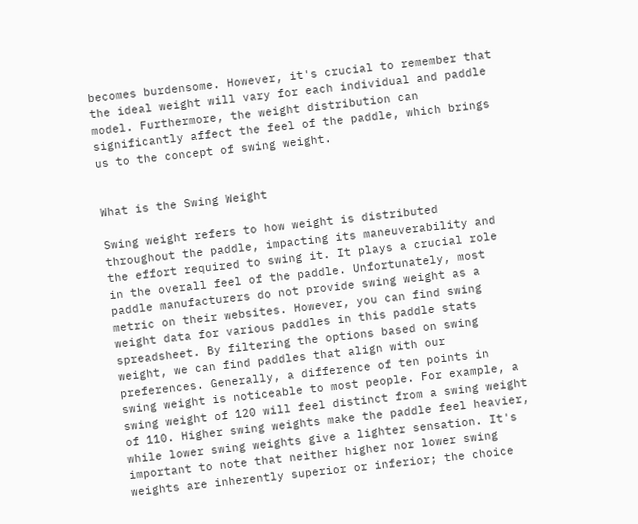becomes burdensome. However, it's crucial to remember that the ideal weight will vary for each individual and paddle model. Furthermore, the weight distribution can significantly affect the feel of the paddle, which brings us to the concept of swing weight.


What is the Swing Weight

Swing weight refers to how weight is distributed throughout the paddle, impacting its maneuverability and the effort required to swing it. It plays a crucial role in the overall feel of the paddle. Unfortunately, most paddle manufacturers do not provide swing weight as a metric on their websites. However, you can find swing weight data for various paddles in this paddle stats spreadsheet. By filtering the options based on swing weight, we can find paddles that align with our preferences. Generally, a difference of ten points in swing weight is noticeable to most people. For example, a swing weight of 120 will feel distinct from a swing weight of 110. Higher swing weights make the paddle feel heavier, while lower swing weights give a lighter sensation. It's important to note that neither higher nor lower swing weights are inherently superior or inferior; the choice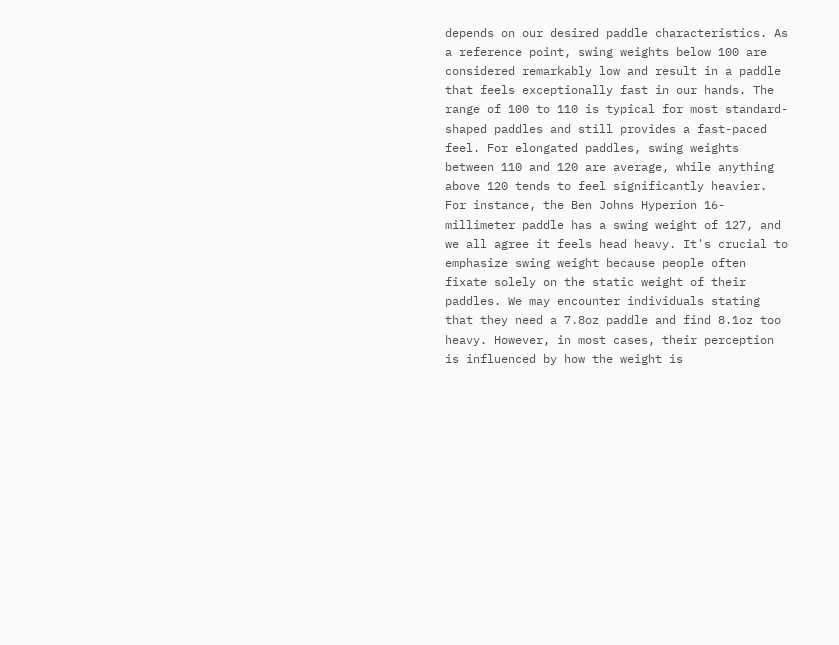depends on our desired paddle characteristics. As a reference point, swing weights below 100 are considered remarkably low and result in a paddle that feels exceptionally fast in our hands. The range of 100 to 110 is typical for most standard-shaped paddles and still provides a fast-paced feel. For elongated paddles, swing weights between 110 and 120 are average, while anything above 120 tends to feel significantly heavier. For instance, the Ben Johns Hyperion 16-millimeter paddle has a swing weight of 127, and we all agree it feels head heavy. It's crucial to emphasize swing weight because people often fixate solely on the static weight of their paddles. We may encounter individuals stating that they need a 7.8oz paddle and find 8.1oz too heavy. However, in most cases, their perception is influenced by how the weight is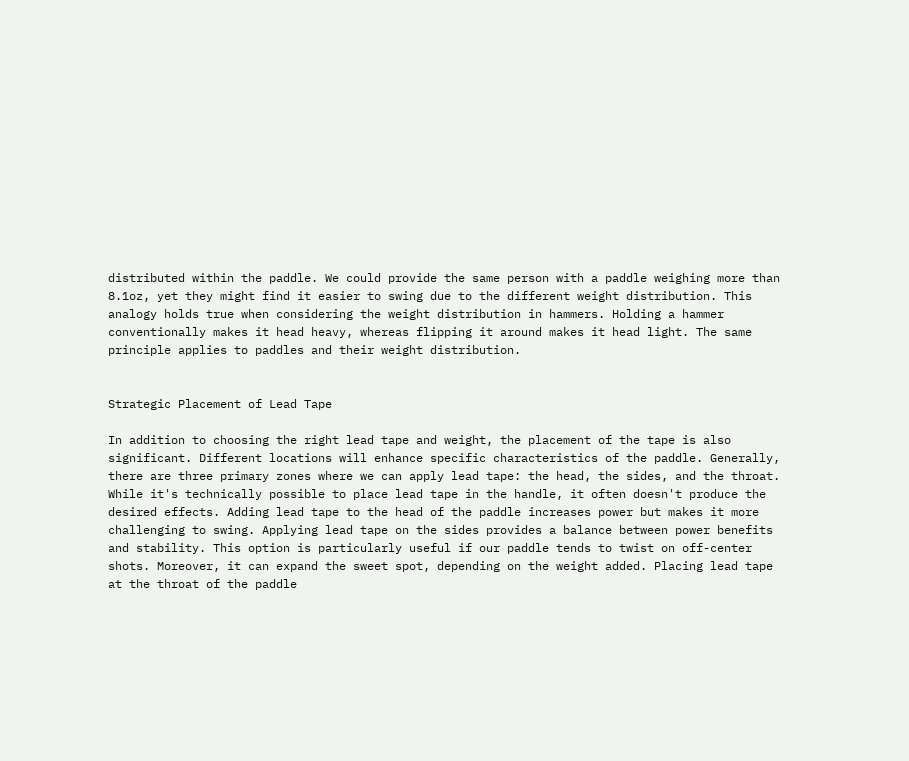distributed within the paddle. We could provide the same person with a paddle weighing more than 8.1oz, yet they might find it easier to swing due to the different weight distribution. This analogy holds true when considering the weight distribution in hammers. Holding a hammer conventionally makes it head heavy, whereas flipping it around makes it head light. The same principle applies to paddles and their weight distribution.


Strategic Placement of Lead Tape

In addition to choosing the right lead tape and weight, the placement of the tape is also significant. Different locations will enhance specific characteristics of the paddle. Generally, there are three primary zones where we can apply lead tape: the head, the sides, and the throat. While it's technically possible to place lead tape in the handle, it often doesn't produce the desired effects. Adding lead tape to the head of the paddle increases power but makes it more challenging to swing. Applying lead tape on the sides provides a balance between power benefits and stability. This option is particularly useful if our paddle tends to twist on off-center shots. Moreover, it can expand the sweet spot, depending on the weight added. Placing lead tape at the throat of the paddle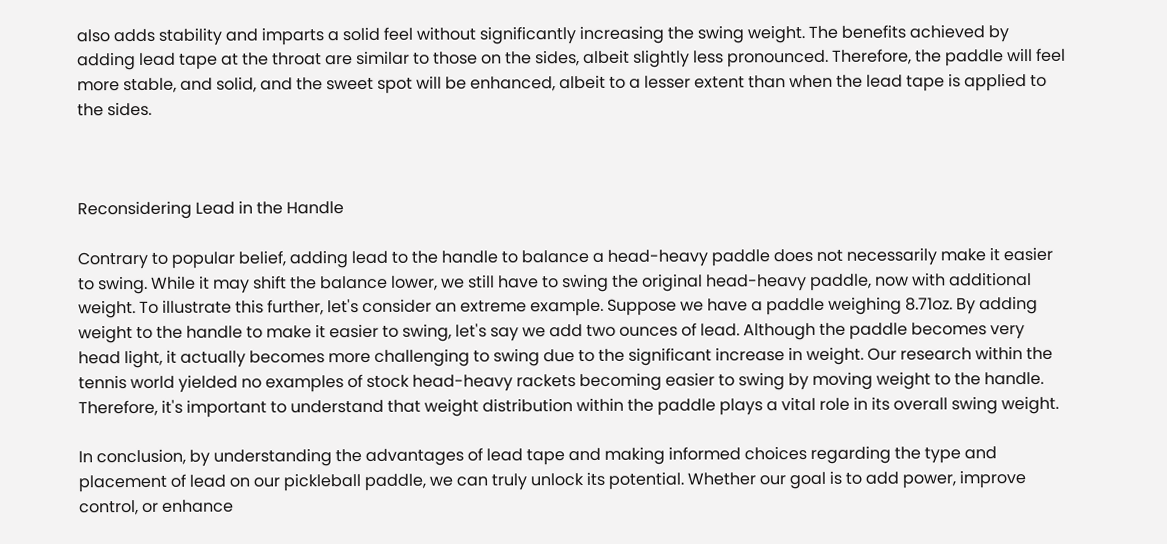also adds stability and imparts a solid feel without significantly increasing the swing weight. The benefits achieved by adding lead tape at the throat are similar to those on the sides, albeit slightly less pronounced. Therefore, the paddle will feel more stable, and solid, and the sweet spot will be enhanced, albeit to a lesser extent than when the lead tape is applied to the sides.



Reconsidering Lead in the Handle

Contrary to popular belief, adding lead to the handle to balance a head-heavy paddle does not necessarily make it easier to swing. While it may shift the balance lower, we still have to swing the original head-heavy paddle, now with additional weight. To illustrate this further, let's consider an extreme example. Suppose we have a paddle weighing 8.71oz. By adding weight to the handle to make it easier to swing, let's say we add two ounces of lead. Although the paddle becomes very head light, it actually becomes more challenging to swing due to the significant increase in weight. Our research within the tennis world yielded no examples of stock head-heavy rackets becoming easier to swing by moving weight to the handle. Therefore, it's important to understand that weight distribution within the paddle plays a vital role in its overall swing weight.

In conclusion, by understanding the advantages of lead tape and making informed choices regarding the type and placement of lead on our pickleball paddle, we can truly unlock its potential. Whether our goal is to add power, improve control, or enhance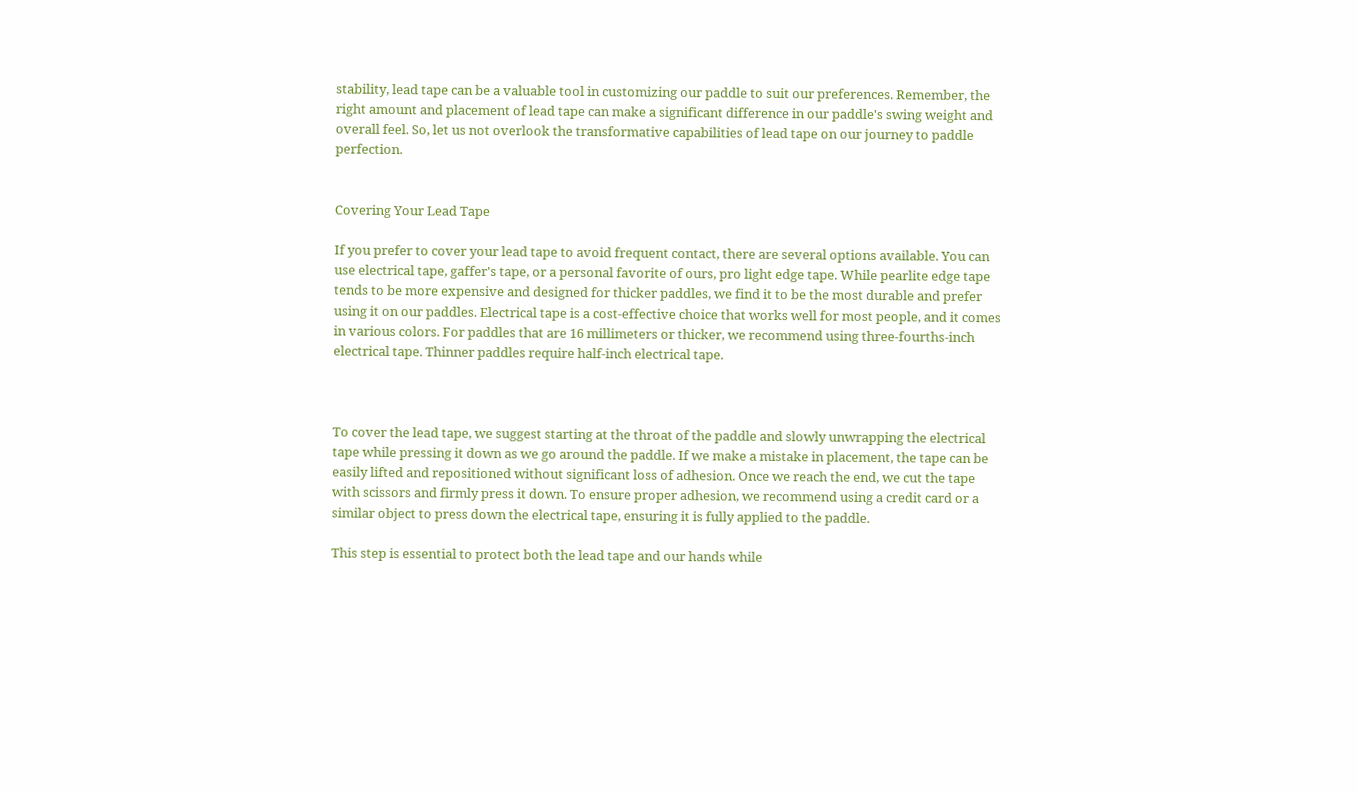stability, lead tape can be a valuable tool in customizing our paddle to suit our preferences. Remember, the right amount and placement of lead tape can make a significant difference in our paddle's swing weight and overall feel. So, let us not overlook the transformative capabilities of lead tape on our journey to paddle perfection.


Covering Your Lead Tape

If you prefer to cover your lead tape to avoid frequent contact, there are several options available. You can use electrical tape, gaffer's tape, or a personal favorite of ours, pro light edge tape. While pearlite edge tape tends to be more expensive and designed for thicker paddles, we find it to be the most durable and prefer using it on our paddles. Electrical tape is a cost-effective choice that works well for most people, and it comes in various colors. For paddles that are 16 millimeters or thicker, we recommend using three-fourths-inch electrical tape. Thinner paddles require half-inch electrical tape.



To cover the lead tape, we suggest starting at the throat of the paddle and slowly unwrapping the electrical tape while pressing it down as we go around the paddle. If we make a mistake in placement, the tape can be easily lifted and repositioned without significant loss of adhesion. Once we reach the end, we cut the tape with scissors and firmly press it down. To ensure proper adhesion, we recommend using a credit card or a similar object to press down the electrical tape, ensuring it is fully applied to the paddle.

This step is essential to protect both the lead tape and our hands while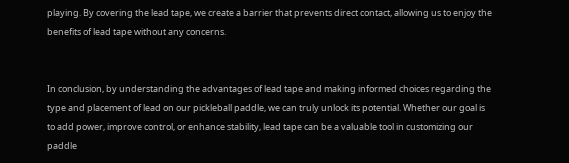playing. By covering the lead tape, we create a barrier that prevents direct contact, allowing us to enjoy the benefits of lead tape without any concerns.


In conclusion, by understanding the advantages of lead tape and making informed choices regarding the type and placement of lead on our pickleball paddle, we can truly unlock its potential. Whether our goal is to add power, improve control, or enhance stability, lead tape can be a valuable tool in customizing our paddle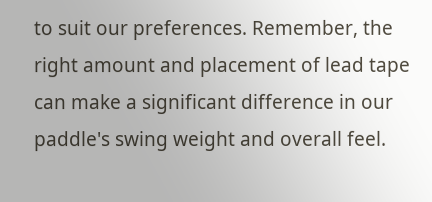to suit our preferences. Remember, the right amount and placement of lead tape can make a significant difference in our paddle's swing weight and overall feel.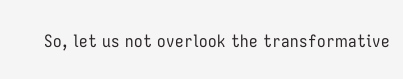So, let us not overlook the transformative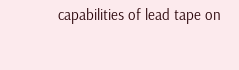capabilities of lead tape on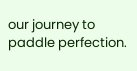our journey to paddle perfection.